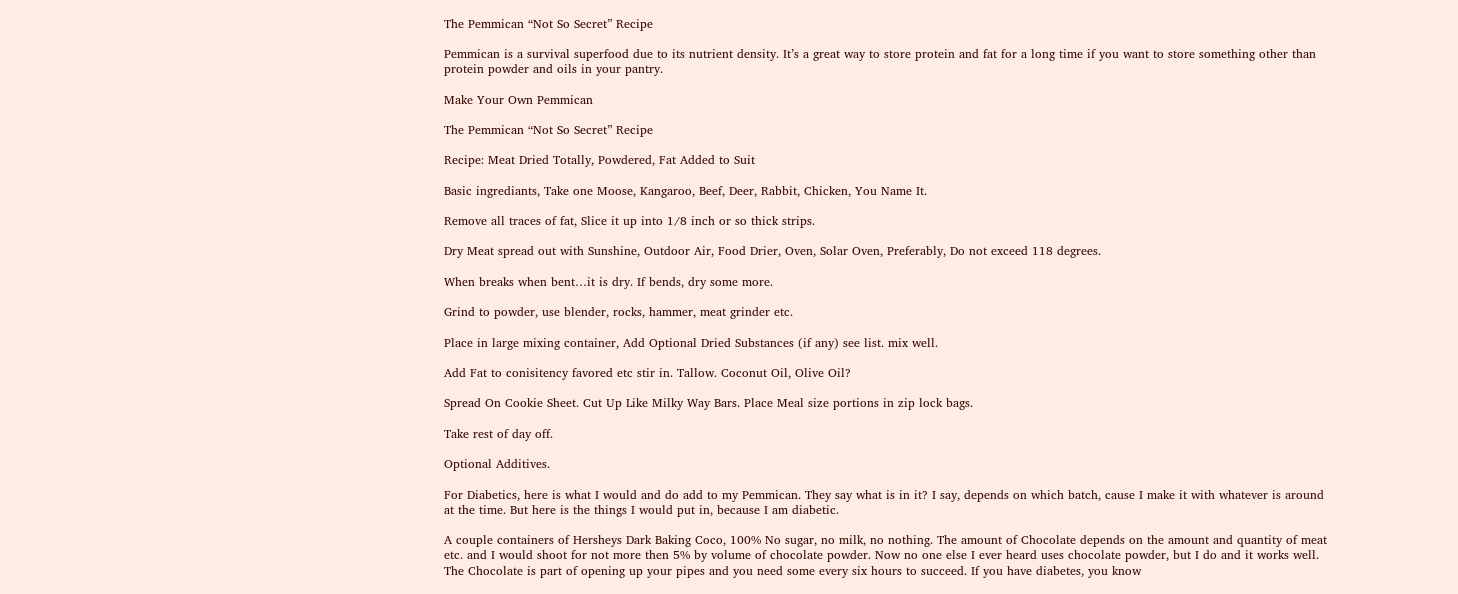The Pemmican “Not So Secret” Recipe

Pemmican is a survival superfood due to its nutrient density. It’s a great way to store protein and fat for a long time if you want to store something other than protein powder and oils in your pantry.

Make Your Own Pemmican

The Pemmican “Not So Secret” Recipe

Recipe: Meat Dried Totally, Powdered, Fat Added to Suit

Basic ingrediants, Take one Moose, Kangaroo, Beef, Deer, Rabbit, Chicken, You Name It.

Remove all traces of fat, Slice it up into 1/8 inch or so thick strips.

Dry Meat spread out with Sunshine, Outdoor Air, Food Drier, Oven, Solar Oven, Preferably, Do not exceed 118 degrees.

When breaks when bent…it is dry. If bends, dry some more.

Grind to powder, use blender, rocks, hammer, meat grinder etc.

Place in large mixing container, Add Optional Dried Substances (if any) see list. mix well.

Add Fat to conisitency favored etc stir in. Tallow. Coconut Oil, Olive Oil?

Spread On Cookie Sheet. Cut Up Like Milky Way Bars. Place Meal size portions in zip lock bags.

Take rest of day off.

Optional Additives.

For Diabetics, here is what I would and do add to my Pemmican. They say what is in it? I say, depends on which batch, cause I make it with whatever is around at the time. But here is the things I would put in, because I am diabetic.

A couple containers of Hersheys Dark Baking Coco, 100% No sugar, no milk, no nothing. The amount of Chocolate depends on the amount and quantity of meat etc. and I would shoot for not more then 5% by volume of chocolate powder. Now no one else I ever heard uses chocolate powder, but I do and it works well. The Chocolate is part of opening up your pipes and you need some every six hours to succeed. If you have diabetes, you know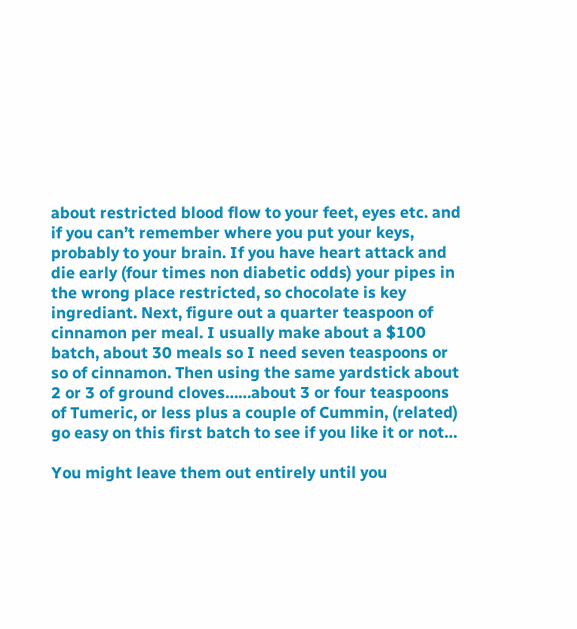about restricted blood flow to your feet, eyes etc. and if you can’t remember where you put your keys, probably to your brain. If you have heart attack and die early (four times non diabetic odds) your pipes in the wrong place restricted, so chocolate is key ingrediant. Next, figure out a quarter teaspoon of cinnamon per meal. I usually make about a $100 batch, about 30 meals so I need seven teaspoons or so of cinnamon. Then using the same yardstick about 2 or 3 of ground cloves……about 3 or four teaspoons of Tumeric, or less plus a couple of Cummin, (related) go easy on this first batch to see if you like it or not…

You might leave them out entirely until you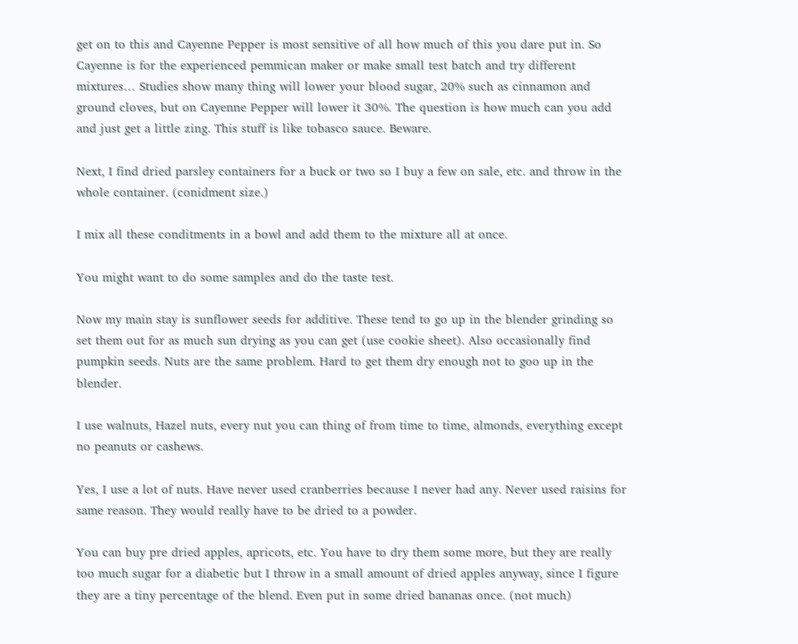get on to this and Cayenne Pepper is most sensitive of all how much of this you dare put in. So Cayenne is for the experienced pemmican maker or make small test batch and try different mixtures… Studies show many thing will lower your blood sugar, 20% such as cinnamon and ground cloves, but on Cayenne Pepper will lower it 30%. The question is how much can you add and just get a little zing. This stuff is like tobasco sauce. Beware.

Next, I find dried parsley containers for a buck or two so I buy a few on sale, etc. and throw in the whole container. (conidment size.)

I mix all these conditments in a bowl and add them to the mixture all at once.

You might want to do some samples and do the taste test.

Now my main stay is sunflower seeds for additive. These tend to go up in the blender grinding so set them out for as much sun drying as you can get (use cookie sheet). Also occasionally find pumpkin seeds. Nuts are the same problem. Hard to get them dry enough not to goo up in the blender.

I use walnuts, Hazel nuts, every nut you can thing of from time to time, almonds, everything except no peanuts or cashews.

Yes, I use a lot of nuts. Have never used cranberries because I never had any. Never used raisins for same reason. They would really have to be dried to a powder.

You can buy pre dried apples, apricots, etc. You have to dry them some more, but they are really too much sugar for a diabetic but I throw in a small amount of dried apples anyway, since I figure they are a tiny percentage of the blend. Even put in some dried bananas once. (not much)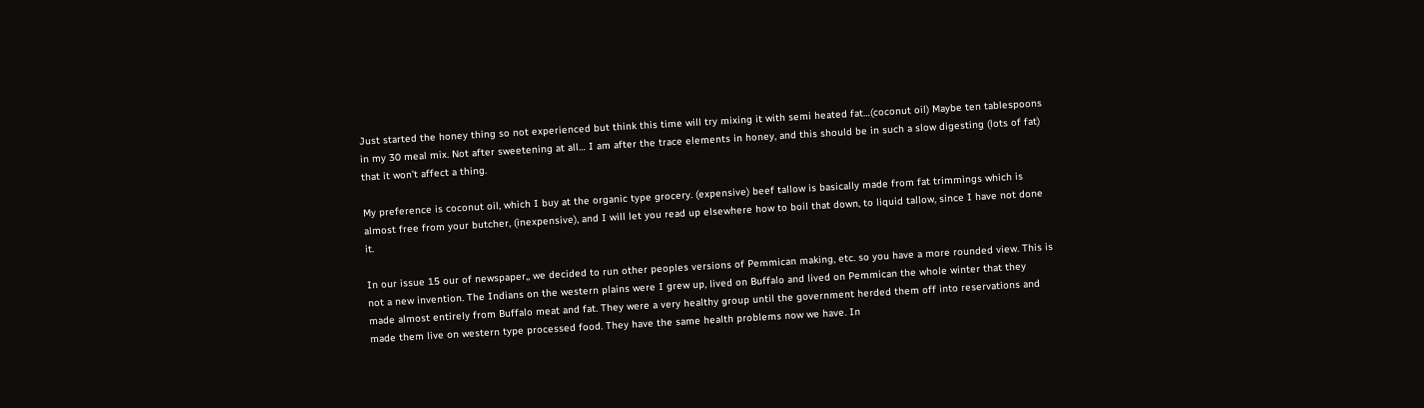Just started the honey thing so not experienced but think this time will try mixing it with semi heated fat…(coconut oil) Maybe ten tablespoons in my 30 meal mix. Not after sweetening at all… I am after the trace elements in honey, and this should be in such a slow digesting (lots of fat) that it won’t affect a thing.

My preference is coconut oil, which I buy at the organic type grocery. (expensive) beef tallow is basically made from fat trimmings which is almost free from your butcher, (inexpensive), and I will let you read up elsewhere how to boil that down, to liquid tallow, since I have not done it.

In our issue 15 our of newspaper,, we decided to run other peoples versions of Pemmican making, etc. so you have a more rounded view. This is not a new invention. The Indians on the western plains were I grew up, lived on Buffalo and lived on Pemmican the whole winter that they made almost entirely from Buffalo meat and fat. They were a very healthy group until the government herded them off into reservations and made them live on western type processed food. They have the same health problems now we have. In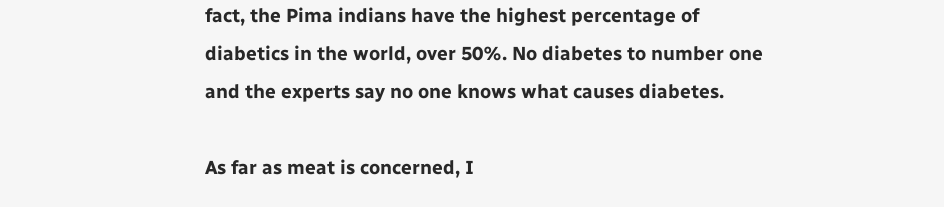fact, the Pima indians have the highest percentage of diabetics in the world, over 50%. No diabetes to number one and the experts say no one knows what causes diabetes.

As far as meat is concerned, I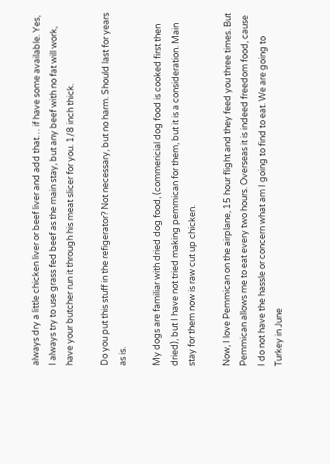always dry a little chicken liver or beef liver and add that… if have some available. Yes, I always try to use grass fed beef as the main stay, but any beef with no fat will work, have your butcher run it through his meat slicer for you. 1/8 inch thick.

Do you put this stuff in the refigerator? Not necessary, but no harm. Should last for years as is.

My dogs are familiar with dried dog food, (commericial dog food is cooked first then dried), but I have not tried making pemmican for them, but it is a consideration. Main stay for them now is raw cut up chicken.

Now, I love Pemmican on the airplane, 15 hour flight and they feed you three times. But Pemmican allows me to eat every two hours. Overseas it is indeed freedom food, cause I do not have the hassle or concern what am I going to find to eat. We are going to Turkey in June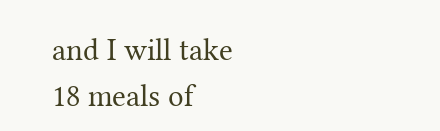and I will take 18 meals of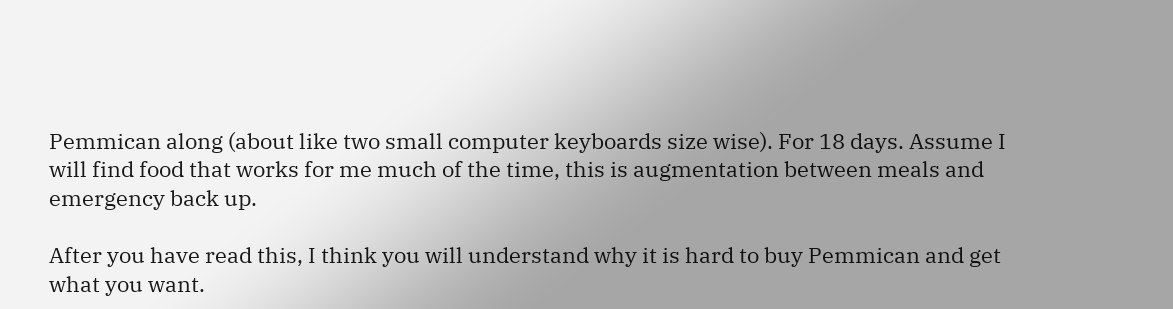Pemmican along (about like two small computer keyboards size wise). For 18 days. Assume I will find food that works for me much of the time, this is augmentation between meals and emergency back up.

After you have read this, I think you will understand why it is hard to buy Pemmican and get what you want.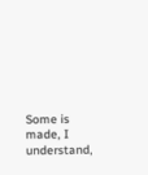Some is made, I understand,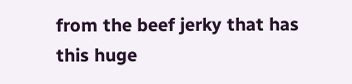from the beef jerky that has this huge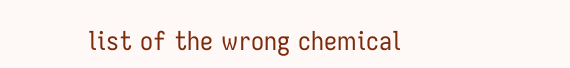list of the wrong chemical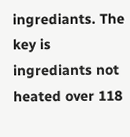ingrediants. The key is ingrediants not heated over 118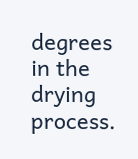degrees in the drying process.